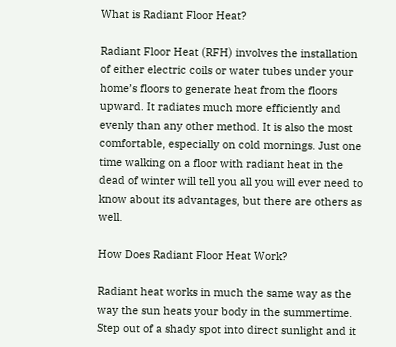What is Radiant Floor Heat?

Radiant Floor Heat (RFH) involves the installation of either electric coils or water tubes under your home’s floors to generate heat from the floors upward. It radiates much more efficiently and evenly than any other method. It is also the most comfortable, especially on cold mornings. Just one time walking on a floor with radiant heat in the dead of winter will tell you all you will ever need to know about its advantages, but there are others as well.

How Does Radiant Floor Heat Work?

Radiant heat works in much the same way as the way the sun heats your body in the summertime. Step out of a shady spot into direct sunlight and it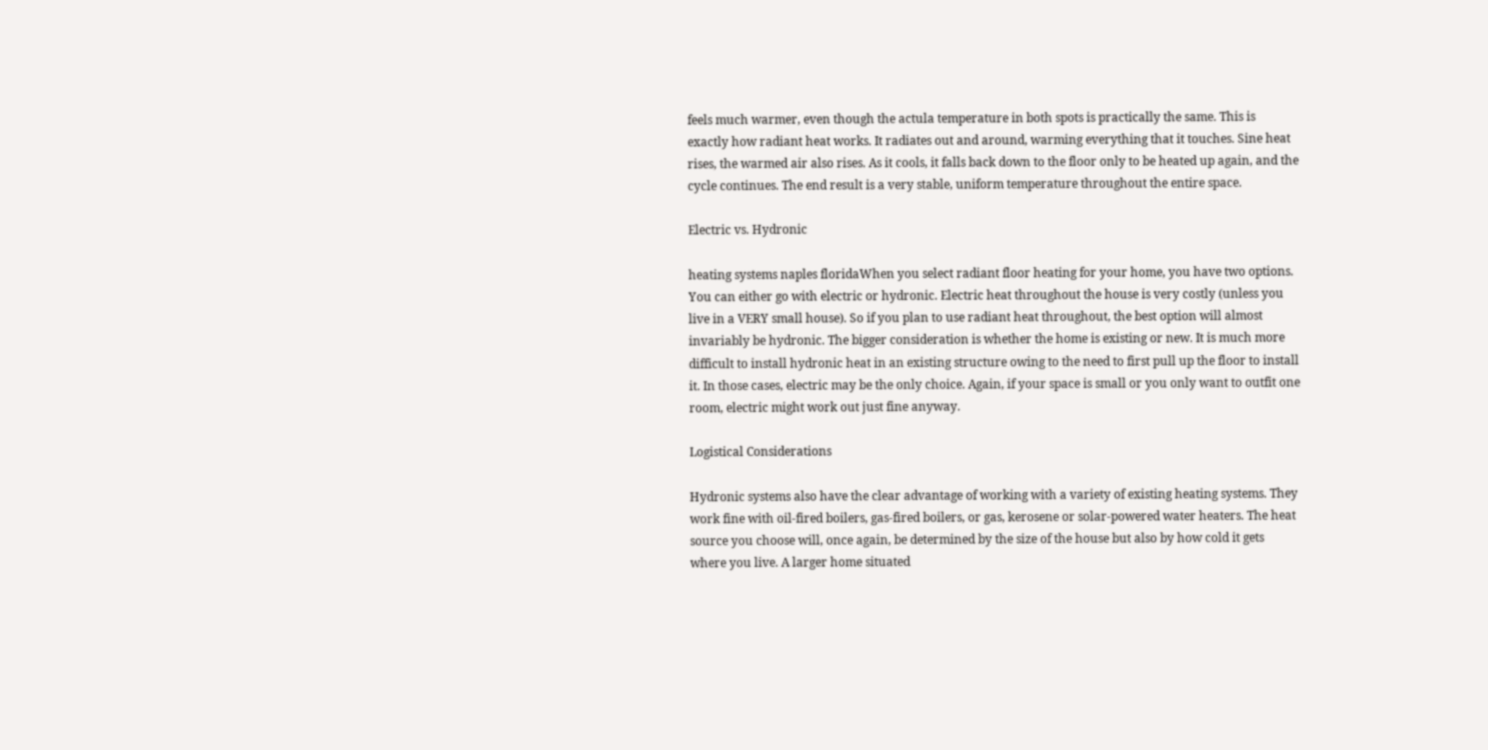feels much warmer, even though the actula temperature in both spots is practically the same. This is exactly how radiant heat works. It radiates out and around, warming everything that it touches. Sine heat rises, the warmed air also rises. As it cools, it falls back down to the floor only to be heated up again, and the cycle continues. The end result is a very stable, uniform temperature throughout the entire space.

Electric vs. Hydronic

heating systems naples floridaWhen you select radiant floor heating for your home, you have two options. You can either go with electric or hydronic. Electric heat throughout the house is very costly (unless you live in a VERY small house). So if you plan to use radiant heat throughout, the best option will almost invariably be hydronic. The bigger consideration is whether the home is existing or new. It is much more difficult to install hydronic heat in an existing structure owing to the need to first pull up the floor to install it. In those cases, electric may be the only choice. Again, if your space is small or you only want to outfit one room, electric might work out just fine anyway.

Logistical Considerations

Hydronic systems also have the clear advantage of working with a variety of existing heating systems. They work fine with oil-fired boilers, gas-fired boilers, or gas, kerosene or solar-powered water heaters. The heat source you choose will, once again, be determined by the size of the house but also by how cold it gets where you live. A larger home situated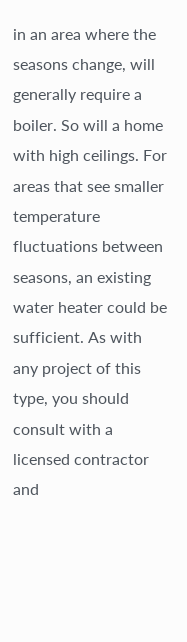in an area where the seasons change, will generally require a boiler. So will a home with high ceilings. For areas that see smaller temperature fluctuations between seasons, an existing water heater could be sufficient. As with any project of this type, you should consult with a licensed contractor and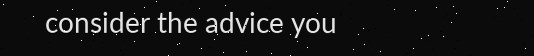consider the advice you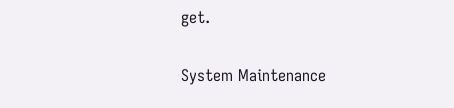get.

System Maintenance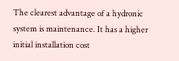The clearest advantage of a hydronic system is maintenance. It has a higher initial installation cost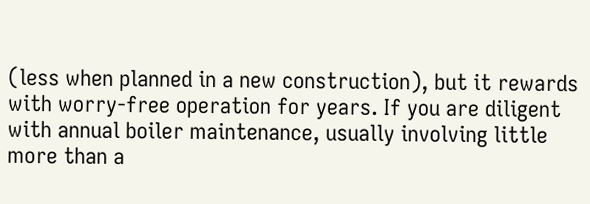(less when planned in a new construction), but it rewards with worry-free operation for years. If you are diligent with annual boiler maintenance, usually involving little more than a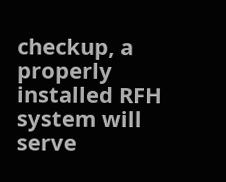checkup, a properly installed RFH system will serve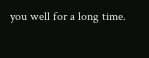you well for a long time.